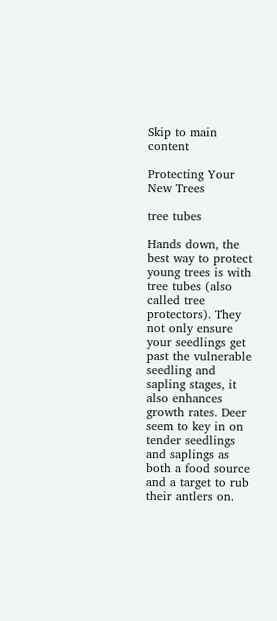Skip to main content

Protecting Your New Trees

tree tubes

Hands down, the best way to protect young trees is with tree tubes (also called tree protectors). They not only ensure your seedlings get past the vulnerable seedling and sapling stages, it also enhances growth rates. Deer seem to key in on tender seedlings and saplings as both a food source and a target to rub their antlers on.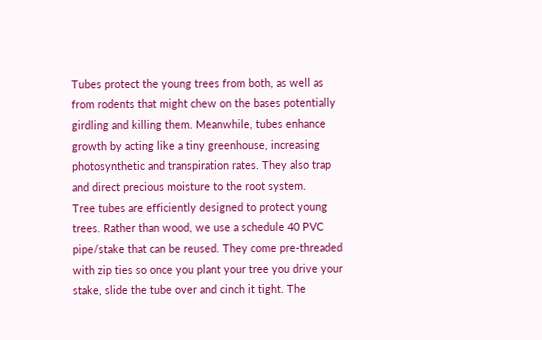Tubes protect the young trees from both, as well as from rodents that might chew on the bases potentially girdling and killing them. Meanwhile, tubes enhance growth by acting like a tiny greenhouse, increasing photosynthetic and transpiration rates. They also trap and direct precious moisture to the root system.
Tree tubes are efficiently designed to protect young trees. Rather than wood, we use a schedule 40 PVC pipe/stake that can be reused. They come pre-threaded with zip ties so once you plant your tree you drive your stake, slide the tube over and cinch it tight. The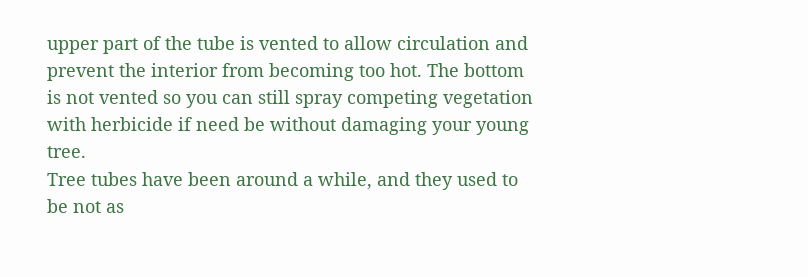upper part of the tube is vented to allow circulation and prevent the interior from becoming too hot. The bottom is not vented so you can still spray competing vegetation with herbicide if need be without damaging your young tree.
Tree tubes have been around a while, and they used to be not as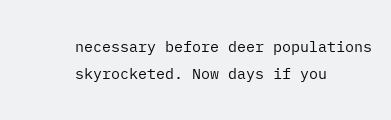necessary before deer populations skyrocketed. Now days if you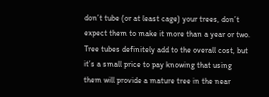don’t tube (or at least cage) your trees, don’t expect them to make it more than a year or two. Tree tubes definitely add to the overall cost, but it’s a small price to pay knowing that using them will provide a mature tree in the near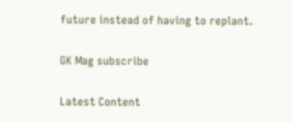future instead of having to replant.

GK Mag subscribe

Latest Content